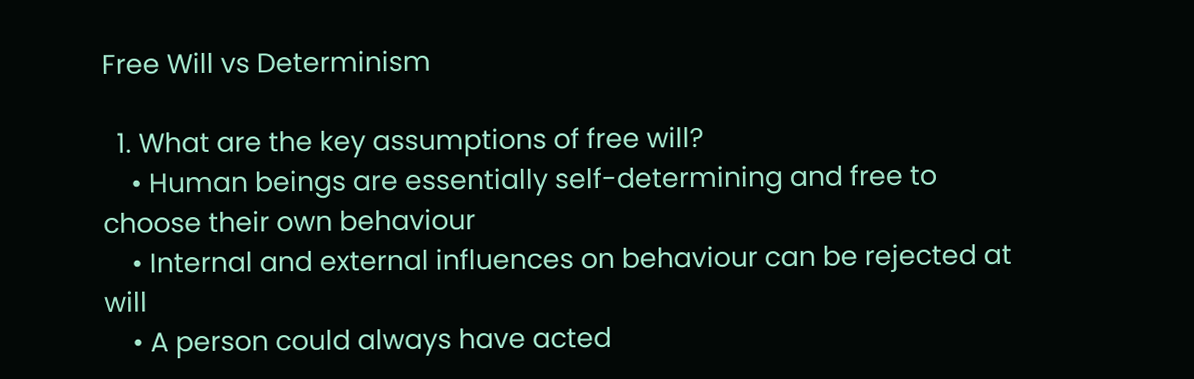Free Will vs Determinism

  1. What are the key assumptions of free will?
    • Human beings are essentially self-determining and free to choose their own behaviour
    • Internal and external influences on behaviour can be rejected at will
    • A person could always have acted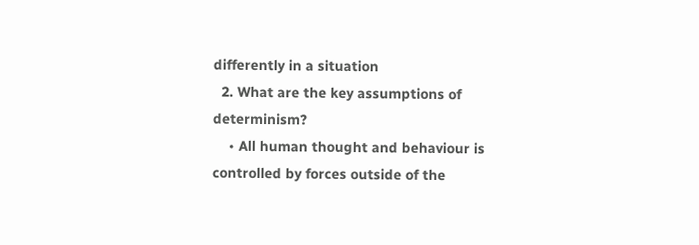differently in a situation
  2. What are the key assumptions of determinism?
    • All human thought and behaviour is controlled by forces outside of the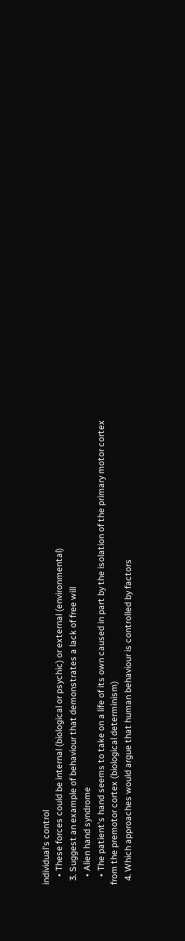individual's control
    • These forces could be internal (biological or psychic) or external (environmental)
  3. Suggest an example of behaviour that demonstrates a lack of free will
    • Alien hand syndrome
    • The patient's hand seems to take on a life of its own caused in part by the isolation of the primary motor cortex from the premotor cortex (biological determinism)
  4. Which approaches would argue that human behaviour is controlled by factors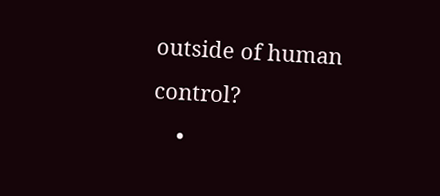outside of human control?
    •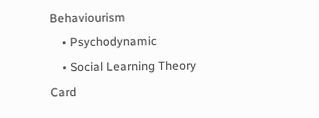Behaviourism
    • Psychodynamic
    • Social Learning Theory
Card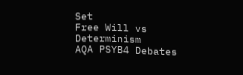Set
Free Will vs Determinism
AQA PSYB4 Debates